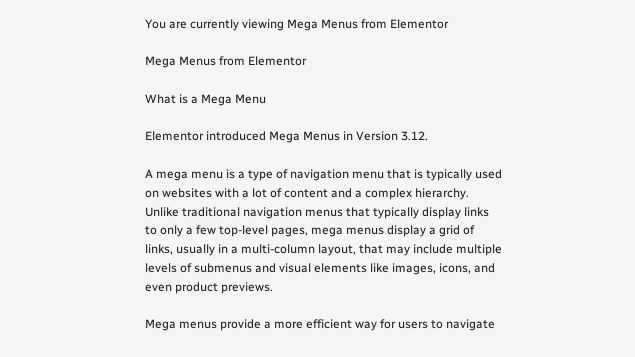You are currently viewing Mega Menus from Elementor

Mega Menus from Elementor

What is a Mega Menu

Elementor introduced Mega Menus in Version 3.12.

A mega menu is a type of navigation menu that is typically used on websites with a lot of content and a complex hierarchy. Unlike traditional navigation menus that typically display links to only a few top-level pages, mega menus display a grid of links, usually in a multi-column layout, that may include multiple levels of submenus and visual elements like images, icons, and even product previews.

Mega menus provide a more efficient way for users to navigate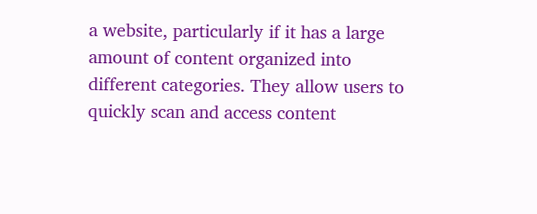a website, particularly if it has a large amount of content organized into different categories. They allow users to quickly scan and access content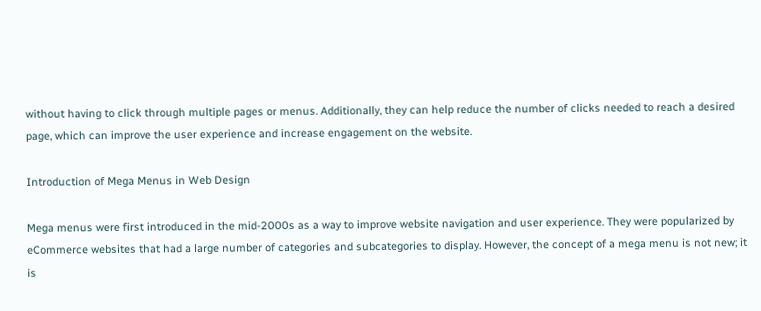without having to click through multiple pages or menus. Additionally, they can help reduce the number of clicks needed to reach a desired page, which can improve the user experience and increase engagement on the website.

Introduction of Mega Menus in Web Design

Mega menus were first introduced in the mid-2000s as a way to improve website navigation and user experience. They were popularized by eCommerce websites that had a large number of categories and subcategories to display. However, the concept of a mega menu is not new; it is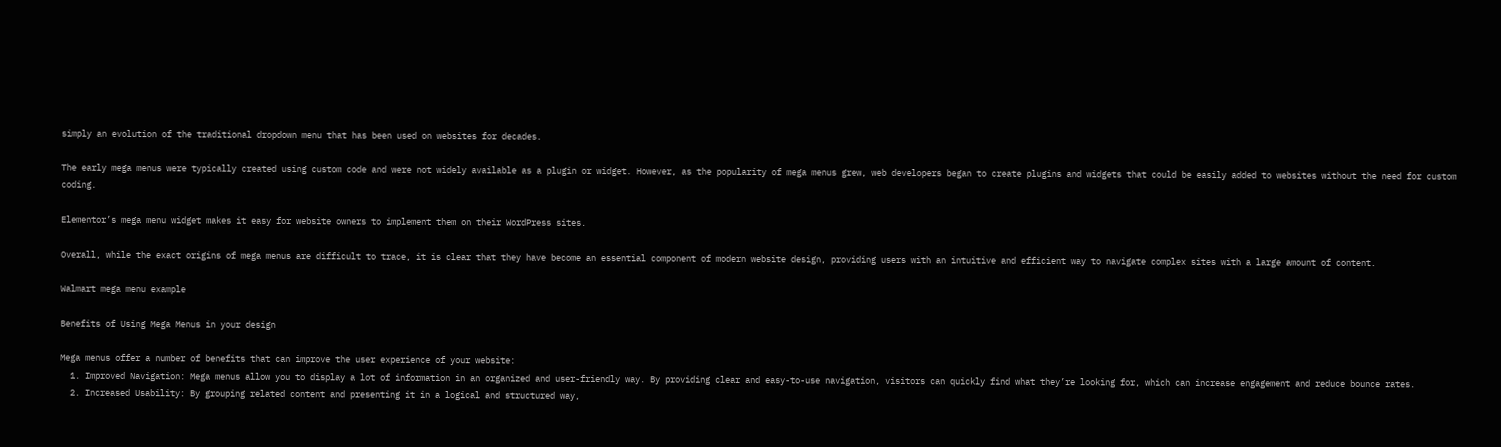simply an evolution of the traditional dropdown menu that has been used on websites for decades.

The early mega menus were typically created using custom code and were not widely available as a plugin or widget. However, as the popularity of mega menus grew, web developers began to create plugins and widgets that could be easily added to websites without the need for custom coding.

Elementor’s mega menu widget makes it easy for website owners to implement them on their WordPress sites.

Overall, while the exact origins of mega menus are difficult to trace, it is clear that they have become an essential component of modern website design, providing users with an intuitive and efficient way to navigate complex sites with a large amount of content.

Walmart mega menu example

Benefits of Using Mega Menus in your design

Mega menus offer a number of benefits that can improve the user experience of your website:
  1. Improved Navigation: Mega menus allow you to display a lot of information in an organized and user-friendly way. By providing clear and easy-to-use navigation, visitors can quickly find what they’re looking for, which can increase engagement and reduce bounce rates.
  2. Increased Usability: By grouping related content and presenting it in a logical and structured way,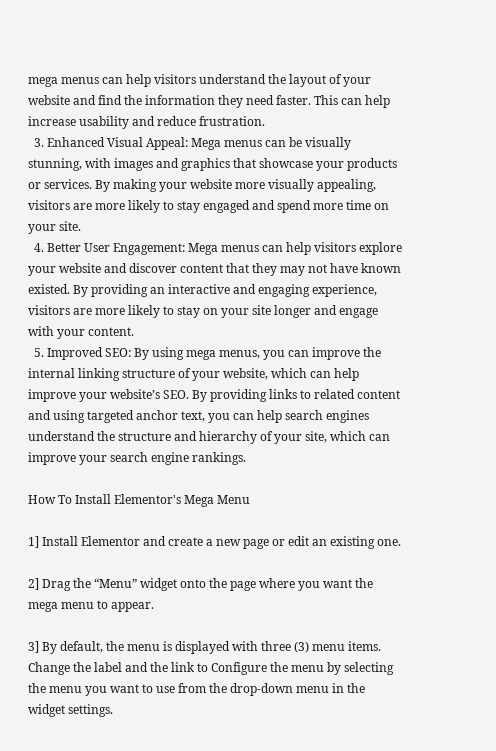mega menus can help visitors understand the layout of your website and find the information they need faster. This can help increase usability and reduce frustration.
  3. Enhanced Visual Appeal: Mega menus can be visually stunning, with images and graphics that showcase your products or services. By making your website more visually appealing, visitors are more likely to stay engaged and spend more time on your site.
  4. Better User Engagement: Mega menus can help visitors explore your website and discover content that they may not have known existed. By providing an interactive and engaging experience, visitors are more likely to stay on your site longer and engage with your content.
  5. Improved SEO: By using mega menus, you can improve the internal linking structure of your website, which can help improve your website’s SEO. By providing links to related content and using targeted anchor text, you can help search engines understand the structure and hierarchy of your site, which can improve your search engine rankings.

How To Install Elementor's Mega Menu

1] Install Elementor and create a new page or edit an existing one.

2] Drag the “Menu” widget onto the page where you want the mega menu to appear.

3] By default, the menu is displayed with three (3) menu items. Change the label and the link to Configure the menu by selecting the menu you want to use from the drop-down menu in the widget settings.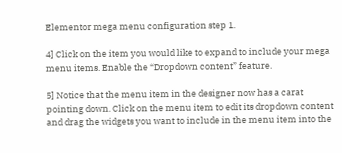Elementor mega menu configuration step 1.

4] Click on the item you would like to expand to include your mega menu items. Enable the “Dropdown content” feature.

5] Notice that the menu item in the designer now has a carat pointing down. Click on the menu item to edit its dropdown content and drag the widgets you want to include in the menu item into the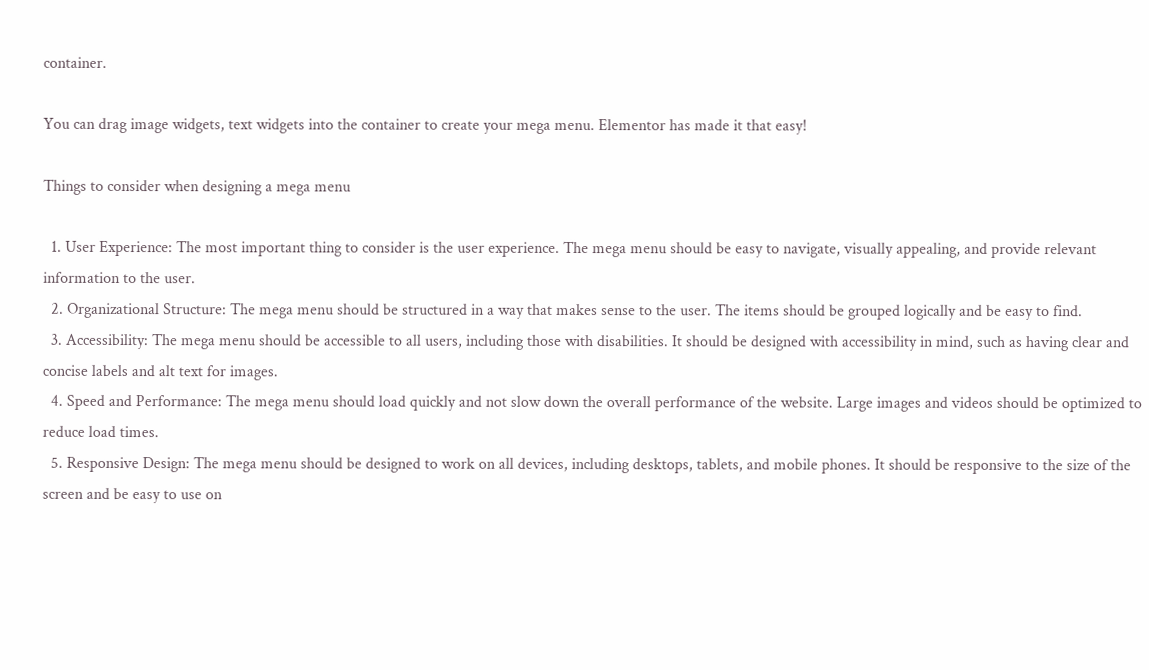container.

You can drag image widgets, text widgets into the container to create your mega menu. Elementor has made it that easy!

Things to consider when designing a mega menu

  1. User Experience: The most important thing to consider is the user experience. The mega menu should be easy to navigate, visually appealing, and provide relevant information to the user.
  2. Organizational Structure: The mega menu should be structured in a way that makes sense to the user. The items should be grouped logically and be easy to find.
  3. Accessibility: The mega menu should be accessible to all users, including those with disabilities. It should be designed with accessibility in mind, such as having clear and concise labels and alt text for images.
  4. Speed and Performance: The mega menu should load quickly and not slow down the overall performance of the website. Large images and videos should be optimized to reduce load times.
  5. Responsive Design: The mega menu should be designed to work on all devices, including desktops, tablets, and mobile phones. It should be responsive to the size of the screen and be easy to use on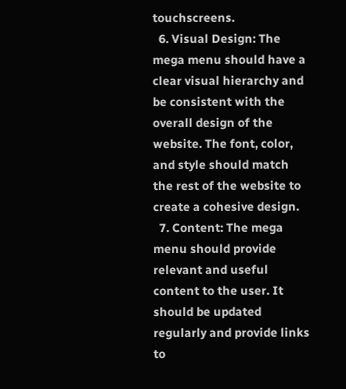touchscreens.
  6. Visual Design: The mega menu should have a clear visual hierarchy and be consistent with the overall design of the website. The font, color, and style should match the rest of the website to create a cohesive design.
  7. Content: The mega menu should provide relevant and useful content to the user. It should be updated regularly and provide links to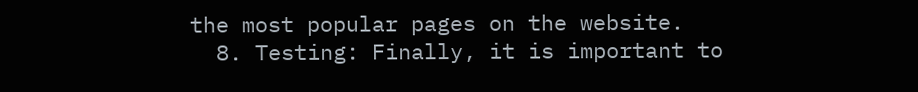the most popular pages on the website.
  8. Testing: Finally, it is important to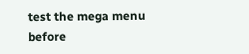test the mega menu before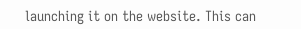launching it on the website. This can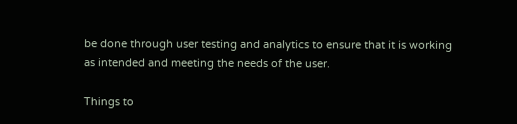be done through user testing and analytics to ensure that it is working as intended and meeting the needs of the user.

Things to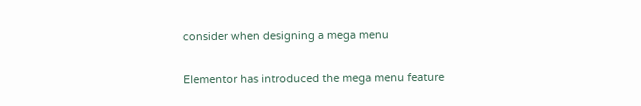consider when designing a mega menu

Elementor has introduced the mega menu feature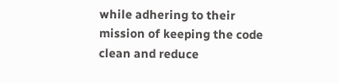while adhering to their mission of keeping the code clean and reduce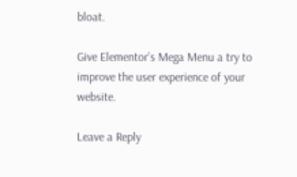bloat.

Give Elementor’s Mega Menu a try to improve the user experience of your website.

Leave a Reply